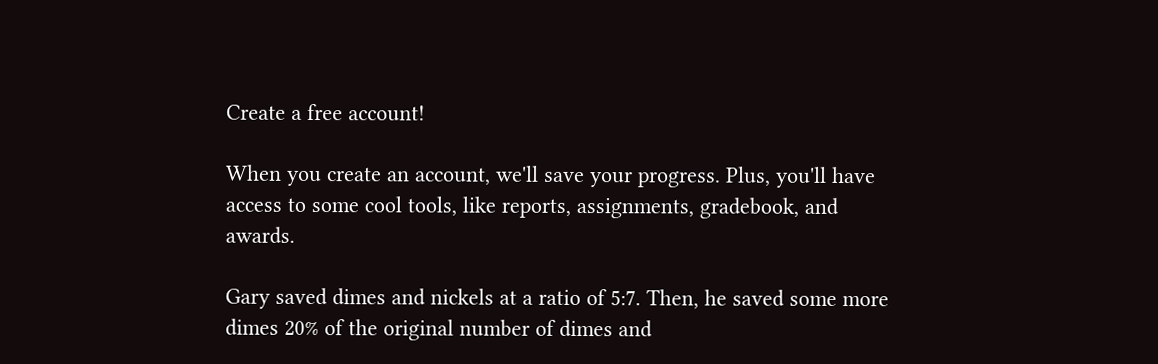Create a free account!

When you create an account, we'll save your progress. Plus, you'll have access to some cool tools, like reports, assignments, gradebook, and awards.

Gary saved dimes and nickels at a ratio of 5:7. Then, he saved some more dimes 20% of the original number of dimes and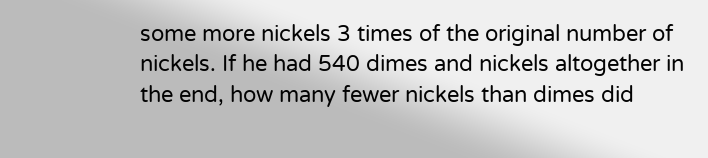some more nickels 3 times of the original number of nickels. If he had 540 dimes and nickels altogether in the end, how many fewer nickels than dimes did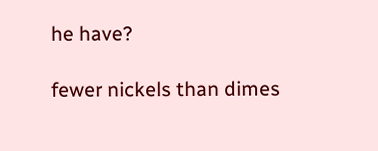he have?

fewer nickels than dimes